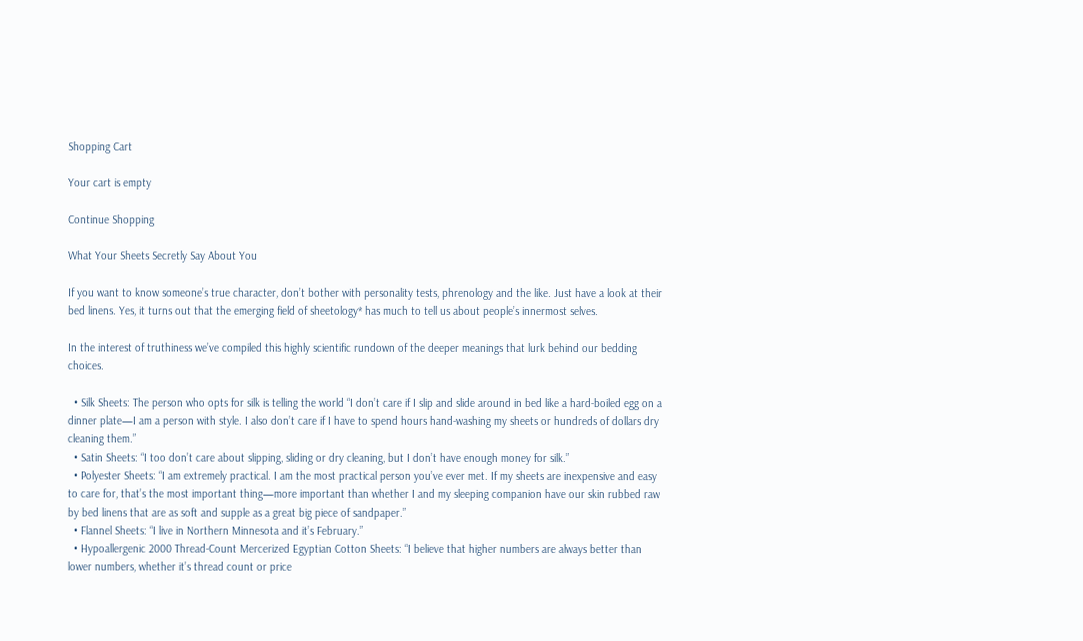Shopping Cart

Your cart is empty

Continue Shopping

What Your Sheets Secretly Say About You

If you want to know someone’s true character, don’t bother with personality tests, phrenology and the like. Just have a look at their bed linens. Yes, it turns out that the emerging field of sheetology* has much to tell us about people’s innermost selves.

In the interest of truthiness we’ve compiled this highly scientific rundown of the deeper meanings that lurk behind our bedding choices.

  • Silk Sheets: The person who opts for silk is telling the world “I don’t care if I slip and slide around in bed like a hard-boiled egg on a dinner plate—I am a person with style. I also don’t care if I have to spend hours hand-washing my sheets or hundreds of dollars dry cleaning them.”
  • Satin Sheets: “I too don’t care about slipping, sliding or dry cleaning, but I don’t have enough money for silk.”
  • Polyester Sheets: “I am extremely practical. I am the most practical person you’ve ever met. If my sheets are inexpensive and easy to care for, that’s the most important thing—more important than whether I and my sleeping companion have our skin rubbed raw by bed linens that are as soft and supple as a great big piece of sandpaper.”
  • Flannel Sheets: “I live in Northern Minnesota and it’s February.”
  • Hypoallergenic 2000 Thread-Count Mercerized Egyptian Cotton Sheets: “I believe that higher numbers are always better than lower numbers, whether it’s thread count or price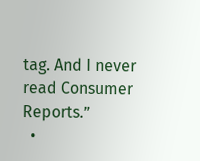tag. And I never read Consumer Reports.”
  •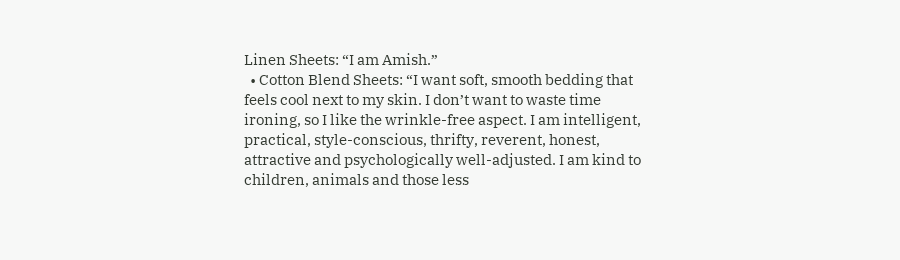Linen Sheets: “I am Amish.”
  • Cotton Blend Sheets: “I want soft, smooth bedding that feels cool next to my skin. I don’t want to waste time ironing, so I like the wrinkle-free aspect. I am intelligent, practical, style-conscious, thrifty, reverent, honest, attractive and psychologically well-adjusted. I am kind to children, animals and those less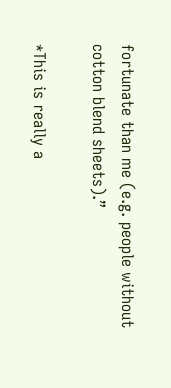fortunate than me (e.g. people without cotton blend sheets).”

*This is really a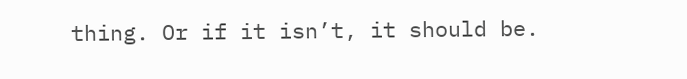thing. Or if it isn’t, it should be.